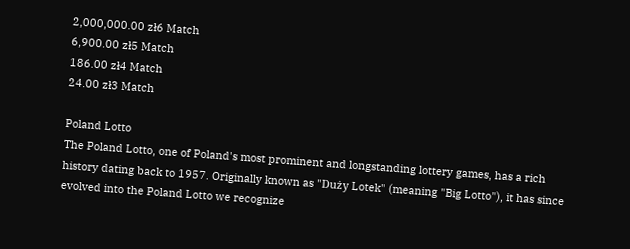2,000,000.00 zł6 Match
6,900.00 zł5 Match
186.00 zł4 Match
24.00 zł3 Match

Poland Lotto
The Poland Lotto, one of Poland's most prominent and longstanding lottery games, has a rich history dating back to 1957. Originally known as "Duży Lotek" (meaning "Big Lotto"), it has since evolved into the Poland Lotto we recognize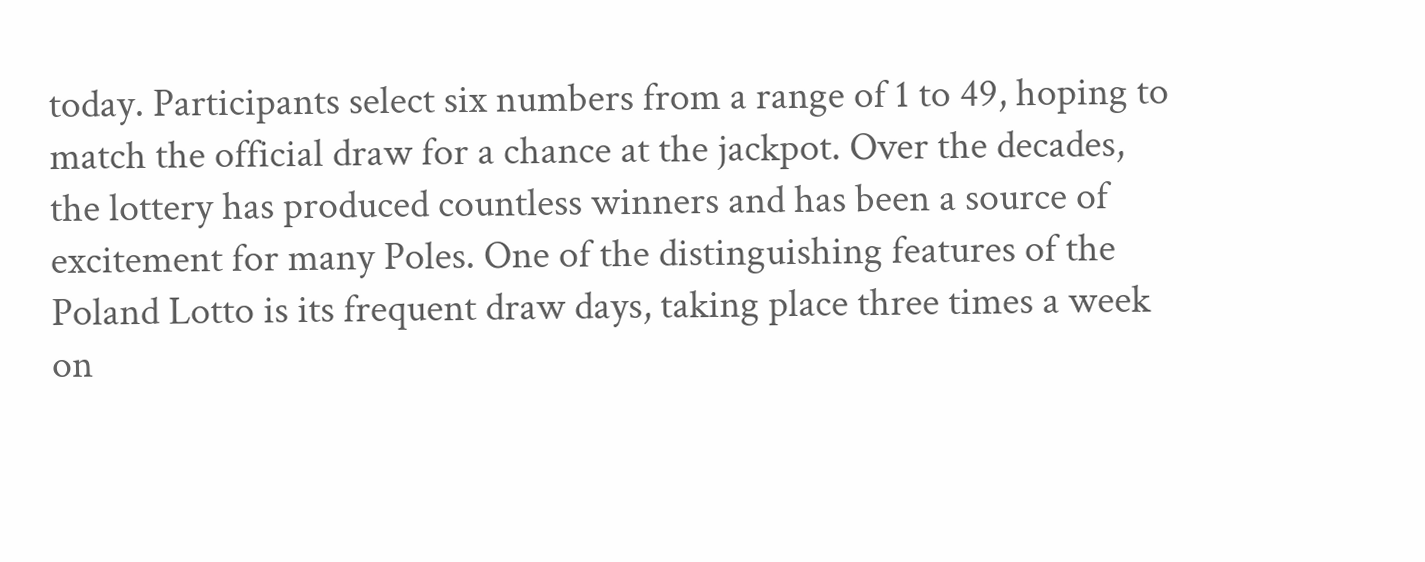today. Participants select six numbers from a range of 1 to 49, hoping to match the official draw for a chance at the jackpot. Over the decades, the lottery has produced countless winners and has been a source of excitement for many Poles. One of the distinguishing features of the Poland Lotto is its frequent draw days, taking place three times a week on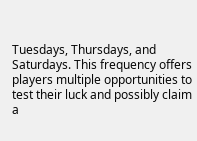Tuesdays, Thursdays, and Saturdays. This frequency offers players multiple opportunities to test their luck and possibly claim a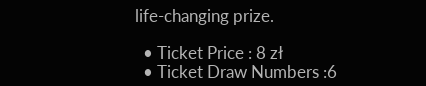life-changing prize.

  • Ticket Price : 8 zł
  • Ticket Draw Numbers :6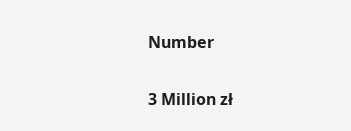Number


3 Million zł